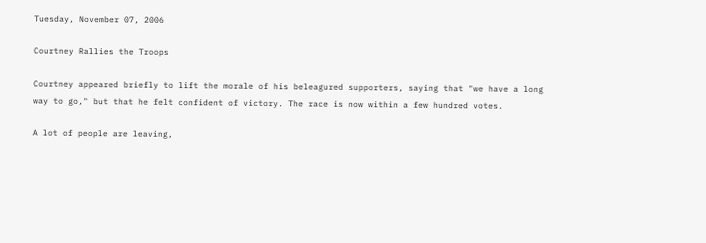Tuesday, November 07, 2006

Courtney Rallies the Troops

Courtney appeared briefly to lift the morale of his beleagured supporters, saying that "we have a long way to go," but that he felt confident of victory. The race is now within a few hundred votes.

A lot of people are leaving,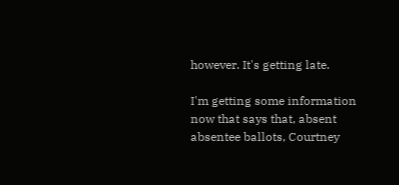however. It's getting late.

I'm getting some information now that says that, absent absentee ballots, Courtney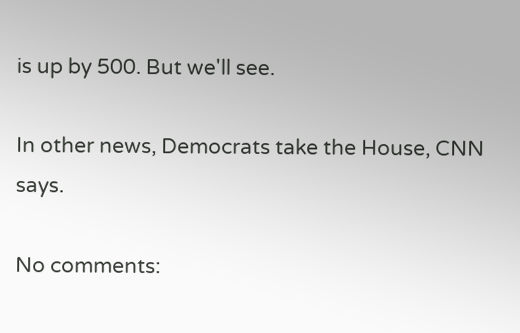is up by 500. But we'll see.

In other news, Democrats take the House, CNN says.

No comments: